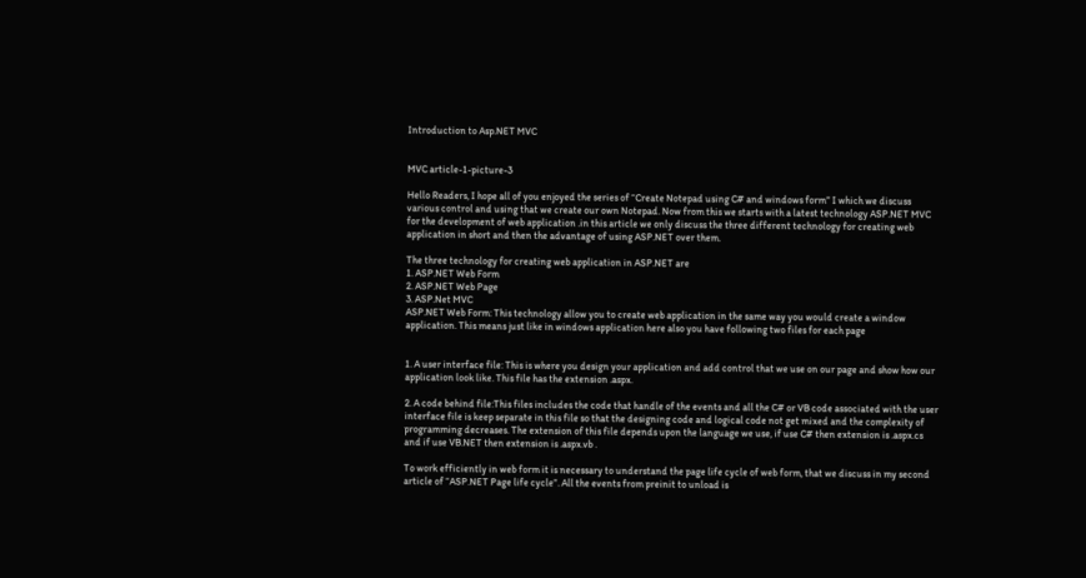Introduction to Asp.NET MVC


MVC article-1-picture-3

Hello Readers, I hope all of you enjoyed the series of “Create Notepad using C# and windows form” I which we discuss various control and using that we create our own Notepad. Now from this we starts with a latest technology ASP.NET MVC for the development of web application .in this article we only discuss the three different technology for creating web application in short and then the advantage of using ASP.NET over them.

The three technology for creating web application in ASP.NET are
1. ASP.NET Web Form
2. ASP.NET Web Page
3. ASP.Net MVC
ASP.NET Web Form: This technology allow you to create web application in the same way you would create a window application. This means just like in windows application here also you have following two files for each page


1. A user interface file: This is where you design your application and add control that we use on our page and show how our application look like. This file has the extension .aspx.

2. A code behind file:This files includes the code that handle of the events and all the C# or VB code associated with the user interface file is keep separate in this file so that the designing code and logical code not get mixed and the complexity of programming decreases. The extension of this file depends upon the language we use, if use C# then extension is .aspx.cs and if use VB.NET then extension is .aspx.vb .

To work efficiently in web form it is necessary to understand the page life cycle of web form, that we discuss in my second article of “ASP.NET Page life cycle”. All the events from preinit to unload is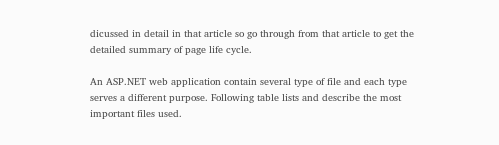dicussed in detail in that article so go through from that article to get the detailed summary of page life cycle.

An ASP.NET web application contain several type of file and each type serves a different purpose. Following table lists and describe the most important files used.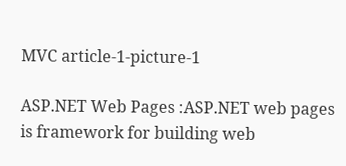MVC article-1-picture-1

ASP.NET Web Pages :ASP.NET web pages is framework for building web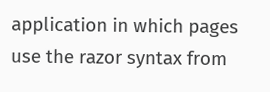application in which pages use the razor syntax from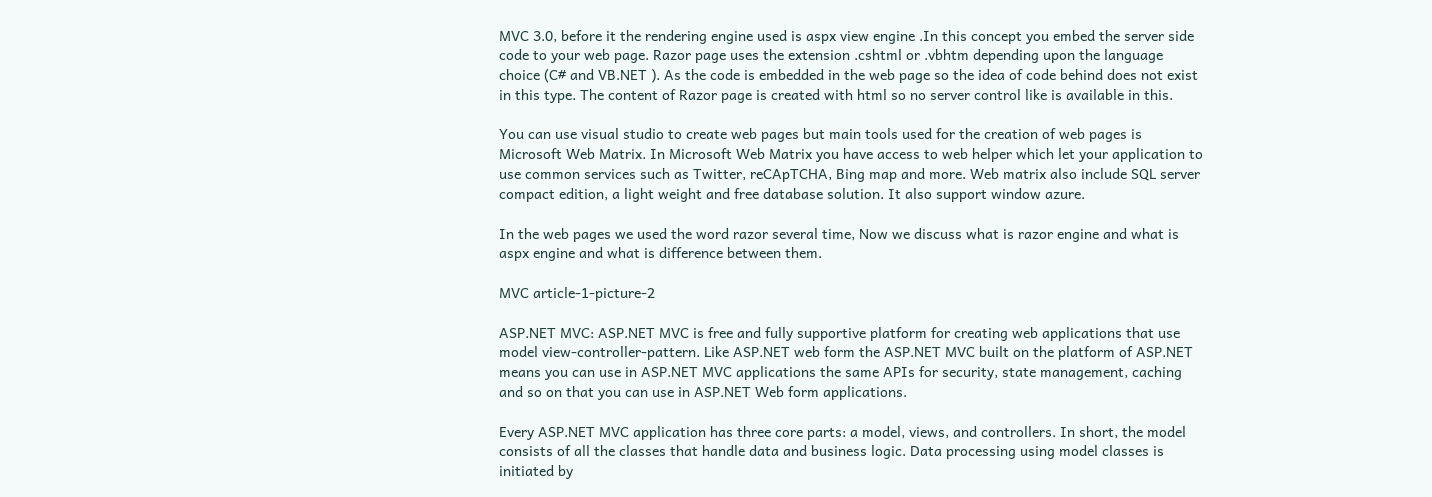MVC 3.0, before it the rendering engine used is aspx view engine .In this concept you embed the server side code to your web page. Razor page uses the extension .cshtml or .vbhtm depending upon the language choice (C# and VB.NET ). As the code is embedded in the web page so the idea of code behind does not exist in this type. The content of Razor page is created with html so no server control like is available in this.

You can use visual studio to create web pages but main tools used for the creation of web pages is Microsoft Web Matrix. In Microsoft Web Matrix you have access to web helper which let your application to use common services such as Twitter, reCApTCHA, Bing map and more. Web matrix also include SQL server compact edition, a light weight and free database solution. It also support window azure.

In the web pages we used the word razor several time, Now we discuss what is razor engine and what is aspx engine and what is difference between them.

MVC article-1-picture-2

ASP.NET MVC: ASP.NET MVC is free and fully supportive platform for creating web applications that use model view-controller-pattern. Like ASP.NET web form the ASP.NET MVC built on the platform of ASP.NET means you can use in ASP.NET MVC applications the same APIs for security, state management, caching and so on that you can use in ASP.NET Web form applications.

Every ASP.NET MVC application has three core parts: a model, views, and controllers. In short, the model consists of all the classes that handle data and business logic. Data processing using model classes is initiated by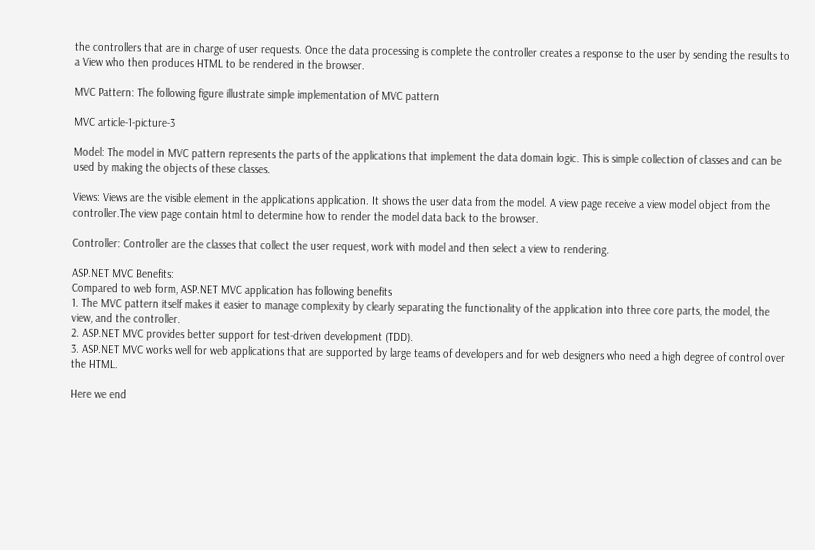the controllers that are in charge of user requests. Once the data processing is complete the controller creates a response to the user by sending the results to a View who then produces HTML to be rendered in the browser.

MVC Pattern: The following figure illustrate simple implementation of MVC pattern

MVC article-1-picture-3

Model: The model in MVC pattern represents the parts of the applications that implement the data domain logic. This is simple collection of classes and can be used by making the objects of these classes.

Views: Views are the visible element in the applications application. It shows the user data from the model. A view page receive a view model object from the controller.The view page contain html to determine how to render the model data back to the browser.

Controller: Controller are the classes that collect the user request, work with model and then select a view to rendering.

ASP.NET MVC Benefits:
Compared to web form, ASP.NET MVC application has following benefits
1. The MVC pattern itself makes it easier to manage complexity by clearly separating the functionality of the application into three core parts, the model, the view, and the controller.
2. ASP.NET MVC provides better support for test-driven development (TDD).
3. ASP.NET MVC works well for web applications that are supported by large teams of developers and for web designers who need a high degree of control over the HTML.

Here we end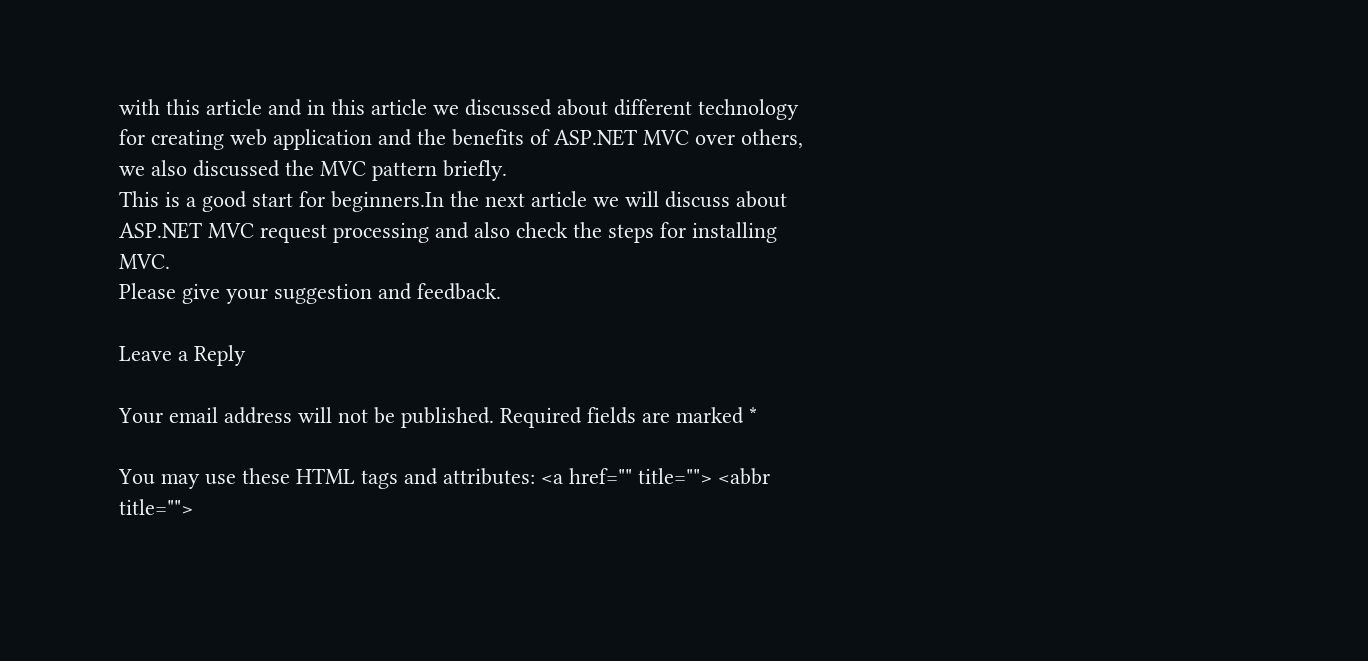with this article and in this article we discussed about different technology for creating web application and the benefits of ASP.NET MVC over others, we also discussed the MVC pattern briefly.
This is a good start for beginners.In the next article we will discuss about ASP.NET MVC request processing and also check the steps for installing MVC.
Please give your suggestion and feedback.

Leave a Reply

Your email address will not be published. Required fields are marked *

You may use these HTML tags and attributes: <a href="" title=""> <abbr title="">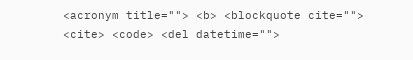<acronym title=""> <b> <blockquote cite=""> <cite> <code> <del datetime="">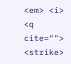<em> <i> <q cite=""> <strike>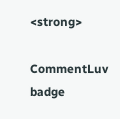<strong>

CommentLuv badge